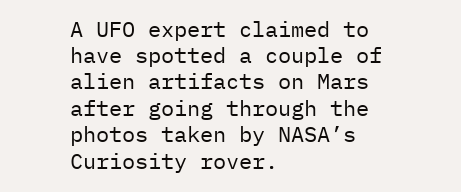A UFO expert claimed to have spotted a couple of alien artifacts on Mars after going through the photos taken by NASA’s Curiosity rover.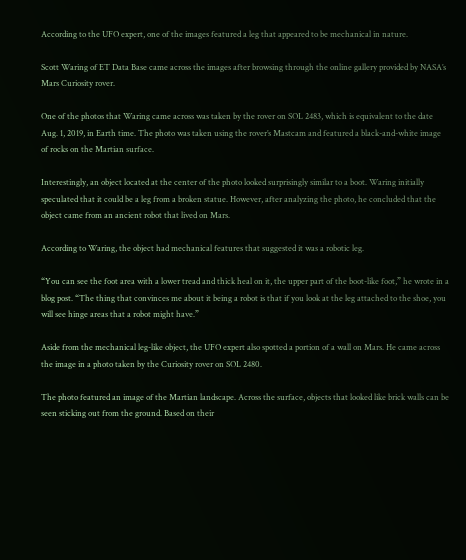According to the UFO expert, one of the images featured a leg that appeared to be mechanical in nature.

Scott Waring of ET Data Base came across the images after browsing through the online gallery provided by NASA’s Mars Curiosity rover.

One of the photos that Waring came across was taken by the rover on SOL 2483, which is equivalent to the date Aug. 1, 2019, in Earth time. The photo was taken using the rover’s Mastcam and featured a black-and-white image of rocks on the Martian surface.

Interestingly, an object located at the center of the photo looked surprisingly similar to a boot. Waring initially speculated that it could be a leg from a broken statue. However, after analyzing the photo, he concluded that the object came from an ancient robot that lived on Mars.

According to Waring, the object had mechanical features that suggested it was a robotic leg.

“You can see the foot area with a lower tread and thick heal on it, the upper part of the boot-like foot,” he wrote in a blog post. “The thing that convinces me about it being a robot is that if you look at the leg attached to the shoe, you will see hinge areas that a robot might have.”

Aside from the mechanical leg-like object, the UFO expert also spotted a portion of a wall on Mars. He came across the image in a photo taken by the Curiosity rover on SOL 2480.

The photo featured an image of the Martian landscape. Across the surface, objects that looked like brick walls can be seen sticking out from the ground. Based on their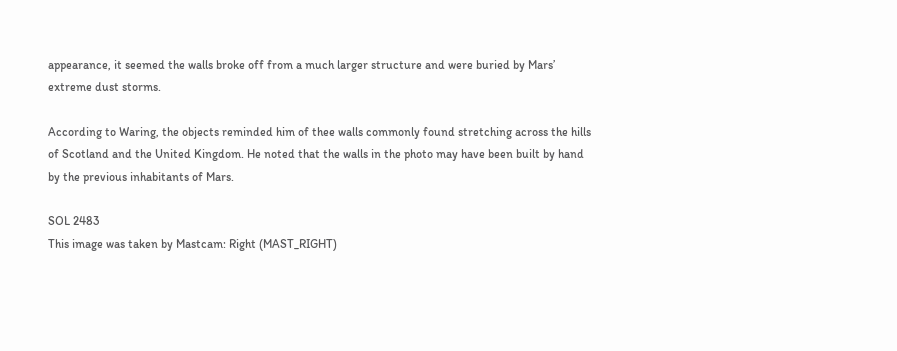appearance, it seemed the walls broke off from a much larger structure and were buried by Mars’ extreme dust storms.

According to Waring, the objects reminded him of thee walls commonly found stretching across the hills of Scotland and the United Kingdom. He noted that the walls in the photo may have been built by hand by the previous inhabitants of Mars.

SOL 2483
This image was taken by Mastcam: Right (MAST_RIGHT)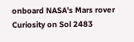onboard NASA's Mars rover Curiosity on Sol 2483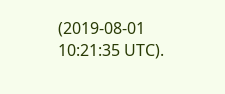(2019-08-01 10:21:35 UTC).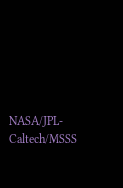NASA/JPL-Caltech/MSSS